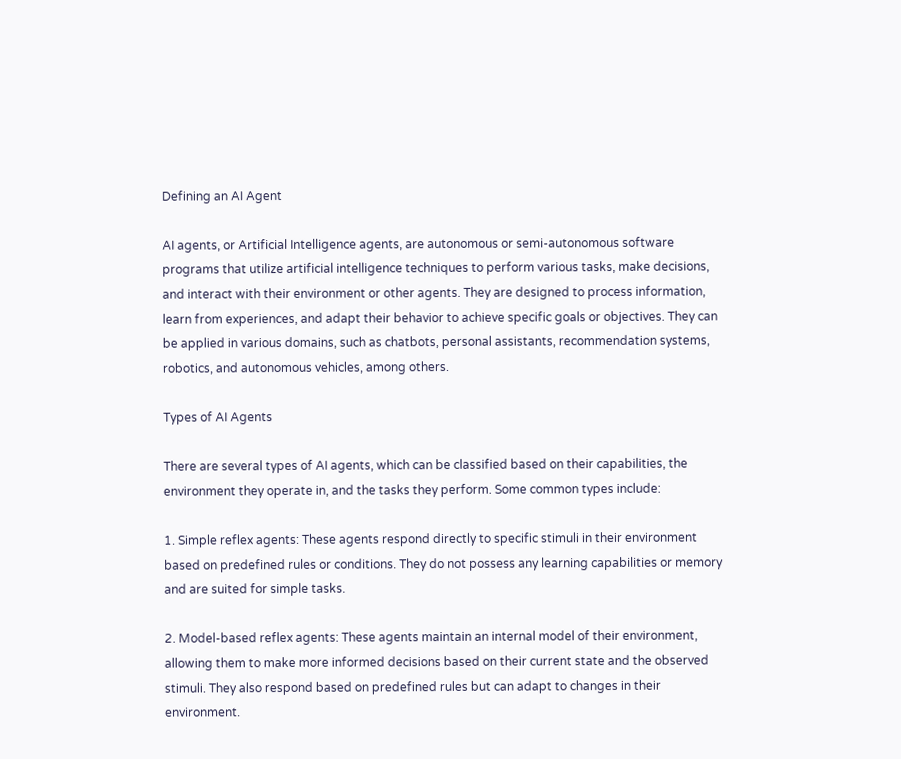Defining an AI Agent

AI agents, or Artificial Intelligence agents, are autonomous or semi-autonomous software programs that utilize artificial intelligence techniques to perform various tasks, make decisions, and interact with their environment or other agents. They are designed to process information, learn from experiences, and adapt their behavior to achieve specific goals or objectives. They can be applied in various domains, such as chatbots, personal assistants, recommendation systems, robotics, and autonomous vehicles, among others.

Types of AI Agents

There are several types of AI agents, which can be classified based on their capabilities, the environment they operate in, and the tasks they perform. Some common types include:

1. Simple reflex agents: These agents respond directly to specific stimuli in their environment based on predefined rules or conditions. They do not possess any learning capabilities or memory and are suited for simple tasks.

2. Model-based reflex agents: These agents maintain an internal model of their environment, allowing them to make more informed decisions based on their current state and the observed stimuli. They also respond based on predefined rules but can adapt to changes in their environment.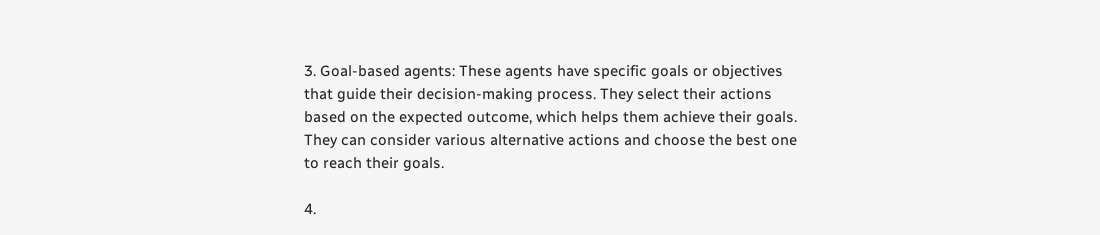3. Goal-based agents: These agents have specific goals or objectives that guide their decision-making process. They select their actions based on the expected outcome, which helps them achieve their goals. They can consider various alternative actions and choose the best one to reach their goals.

4.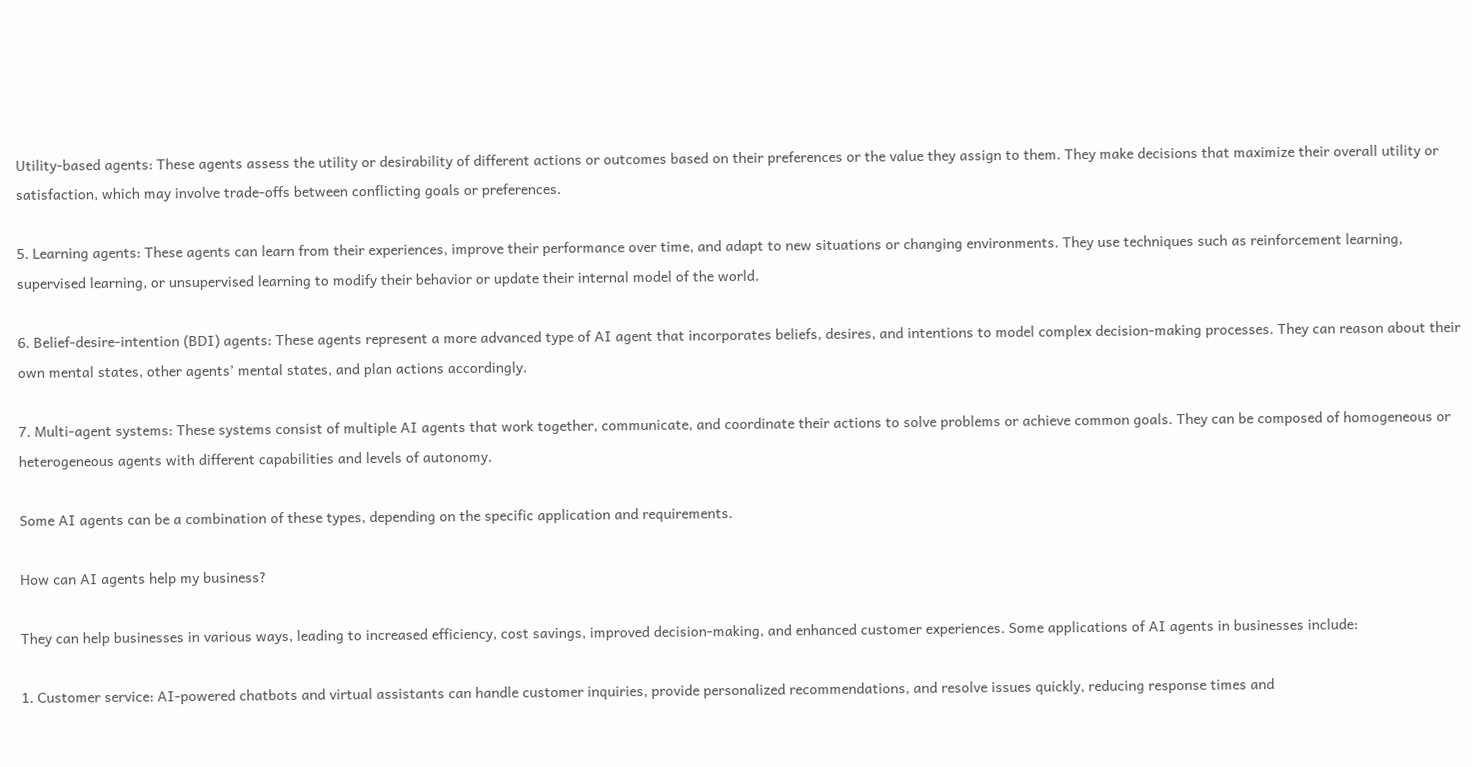Utility-based agents: These agents assess the utility or desirability of different actions or outcomes based on their preferences or the value they assign to them. They make decisions that maximize their overall utility or satisfaction, which may involve trade-offs between conflicting goals or preferences.

5. Learning agents: These agents can learn from their experiences, improve their performance over time, and adapt to new situations or changing environments. They use techniques such as reinforcement learning, supervised learning, or unsupervised learning to modify their behavior or update their internal model of the world.

6. Belief-desire-intention (BDI) agents: These agents represent a more advanced type of AI agent that incorporates beliefs, desires, and intentions to model complex decision-making processes. They can reason about their own mental states, other agents’ mental states, and plan actions accordingly.

7. Multi-agent systems: These systems consist of multiple AI agents that work together, communicate, and coordinate their actions to solve problems or achieve common goals. They can be composed of homogeneous or heterogeneous agents with different capabilities and levels of autonomy.

Some AI agents can be a combination of these types, depending on the specific application and requirements.

How can AI agents help my business?

They can help businesses in various ways, leading to increased efficiency, cost savings, improved decision-making, and enhanced customer experiences. Some applications of AI agents in businesses include:

1. Customer service: AI-powered chatbots and virtual assistants can handle customer inquiries, provide personalized recommendations, and resolve issues quickly, reducing response times and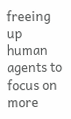freeing up human agents to focus on more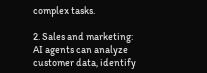complex tasks.

2. Sales and marketing: AI agents can analyze customer data, identify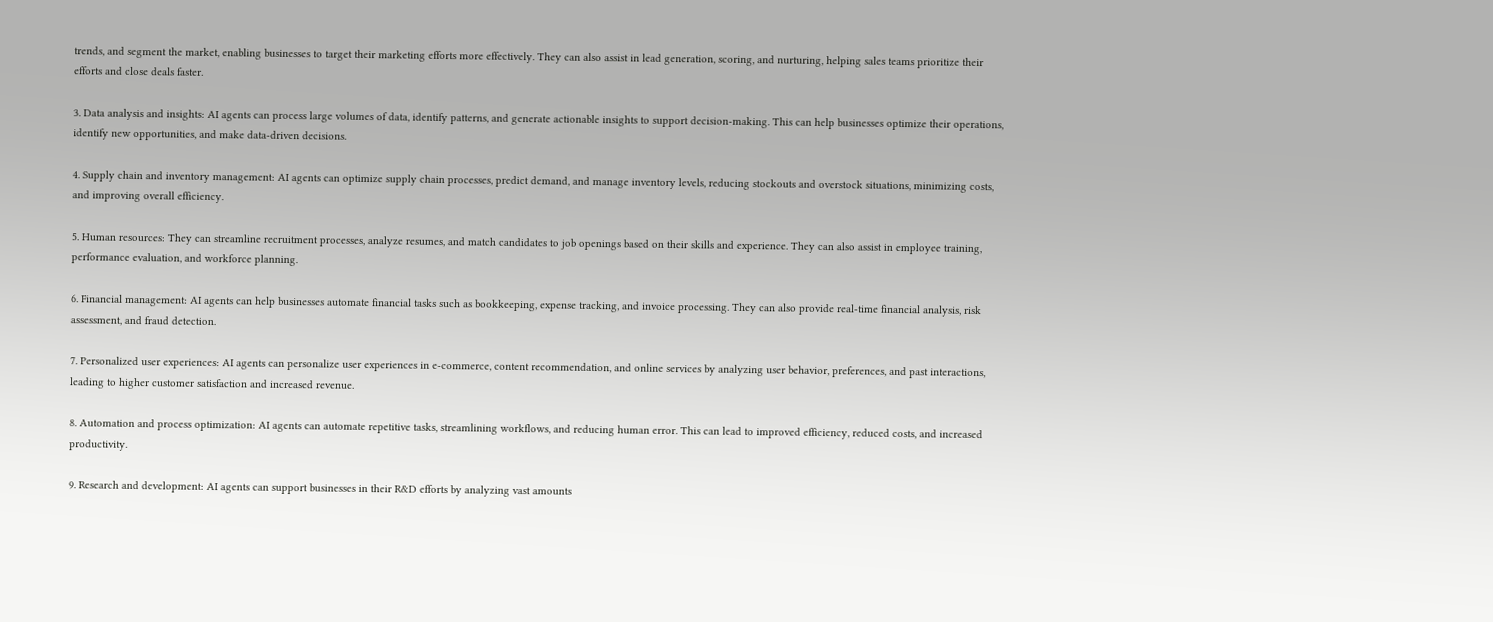trends, and segment the market, enabling businesses to target their marketing efforts more effectively. They can also assist in lead generation, scoring, and nurturing, helping sales teams prioritize their efforts and close deals faster.

3. Data analysis and insights: AI agents can process large volumes of data, identify patterns, and generate actionable insights to support decision-making. This can help businesses optimize their operations, identify new opportunities, and make data-driven decisions.

4. Supply chain and inventory management: AI agents can optimize supply chain processes, predict demand, and manage inventory levels, reducing stockouts and overstock situations, minimizing costs, and improving overall efficiency.

5. Human resources: They can streamline recruitment processes, analyze resumes, and match candidates to job openings based on their skills and experience. They can also assist in employee training, performance evaluation, and workforce planning.

6. Financial management: AI agents can help businesses automate financial tasks such as bookkeeping, expense tracking, and invoice processing. They can also provide real-time financial analysis, risk assessment, and fraud detection.

7. Personalized user experiences: AI agents can personalize user experiences in e-commerce, content recommendation, and online services by analyzing user behavior, preferences, and past interactions, leading to higher customer satisfaction and increased revenue.

8. Automation and process optimization: AI agents can automate repetitive tasks, streamlining workflows, and reducing human error. This can lead to improved efficiency, reduced costs, and increased productivity.

9. Research and development: AI agents can support businesses in their R&D efforts by analyzing vast amounts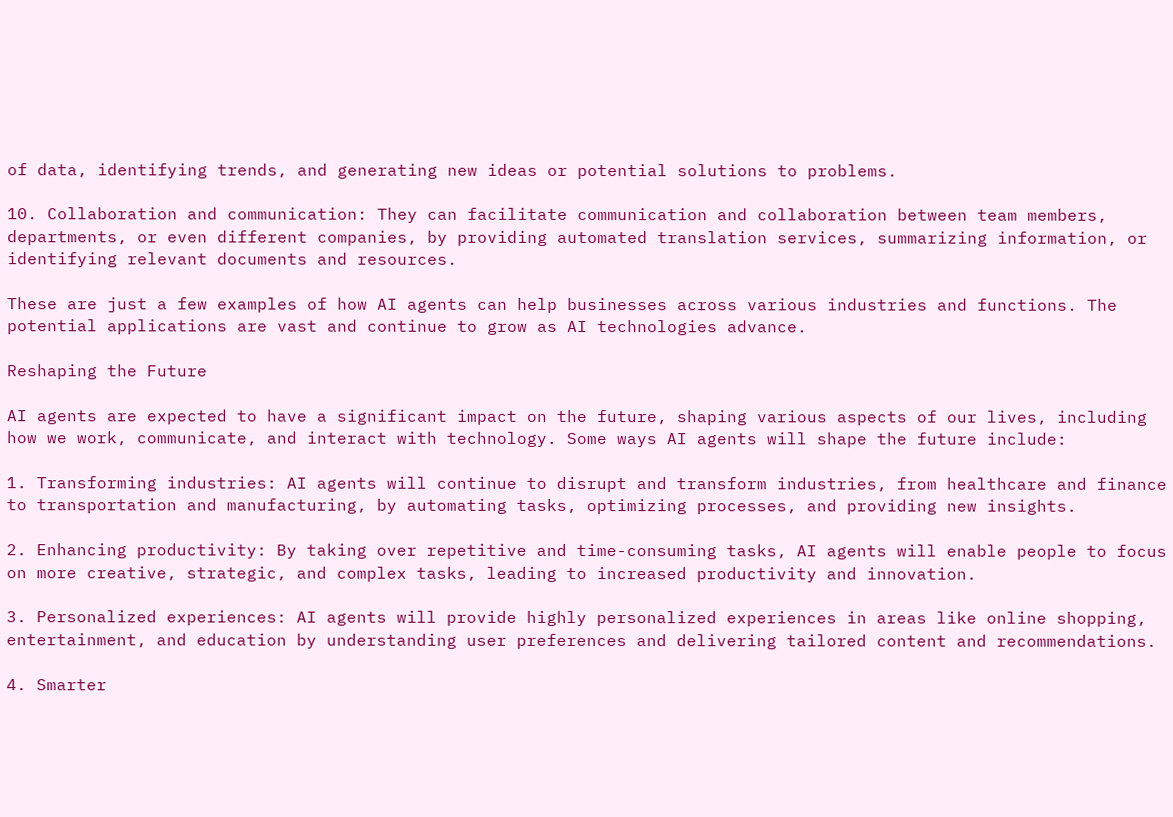of data, identifying trends, and generating new ideas or potential solutions to problems.

10. Collaboration and communication: They can facilitate communication and collaboration between team members, departments, or even different companies, by providing automated translation services, summarizing information, or identifying relevant documents and resources.

These are just a few examples of how AI agents can help businesses across various industries and functions. The potential applications are vast and continue to grow as AI technologies advance.

Reshaping the Future

AI agents are expected to have a significant impact on the future, shaping various aspects of our lives, including how we work, communicate, and interact with technology. Some ways AI agents will shape the future include:

1. Transforming industries: AI agents will continue to disrupt and transform industries, from healthcare and finance to transportation and manufacturing, by automating tasks, optimizing processes, and providing new insights.

2. Enhancing productivity: By taking over repetitive and time-consuming tasks, AI agents will enable people to focus on more creative, strategic, and complex tasks, leading to increased productivity and innovation.

3. Personalized experiences: AI agents will provide highly personalized experiences in areas like online shopping, entertainment, and education by understanding user preferences and delivering tailored content and recommendations.

4. Smarter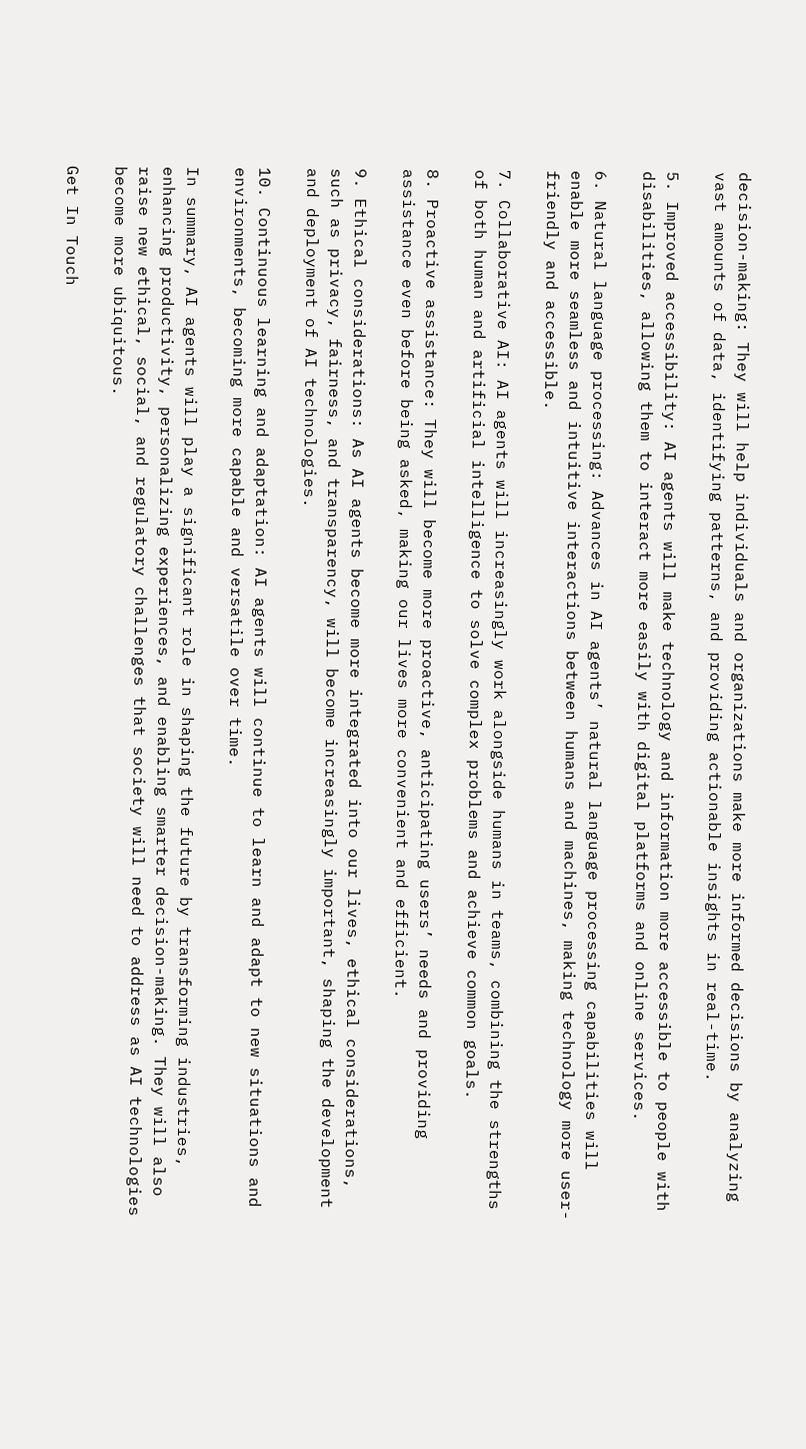decision-making: They will help individuals and organizations make more informed decisions by analyzing vast amounts of data, identifying patterns, and providing actionable insights in real-time.

5. Improved accessibility: AI agents will make technology and information more accessible to people with disabilities, allowing them to interact more easily with digital platforms and online services.

6. Natural language processing: Advances in AI agents’ natural language processing capabilities will enable more seamless and intuitive interactions between humans and machines, making technology more user-friendly and accessible.

7. Collaborative AI: AI agents will increasingly work alongside humans in teams, combining the strengths of both human and artificial intelligence to solve complex problems and achieve common goals.

8. Proactive assistance: They will become more proactive, anticipating users’ needs and providing assistance even before being asked, making our lives more convenient and efficient.

9. Ethical considerations: As AI agents become more integrated into our lives, ethical considerations, such as privacy, fairness, and transparency, will become increasingly important, shaping the development and deployment of AI technologies.

10. Continuous learning and adaptation: AI agents will continue to learn and adapt to new situations and environments, becoming more capable and versatile over time.

In summary, AI agents will play a significant role in shaping the future by transforming industries, enhancing productivity, personalizing experiences, and enabling smarter decision-making. They will also raise new ethical, social, and regulatory challenges that society will need to address as AI technologies become more ubiquitous.

Get In Touch